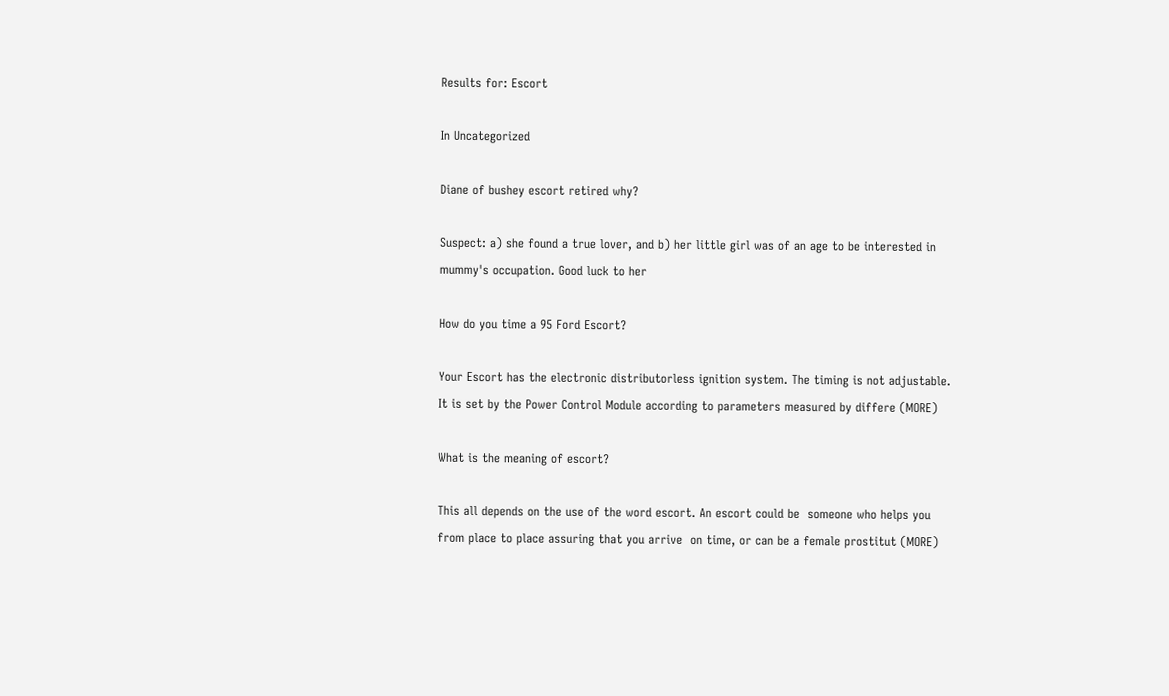Results for: Escort

In Uncategorized

Diane of bushey escort retired why?

Suspect: a) she found a true lover, and b) her little girl was of an age to be interested in mummy's occupation. Good luck to her

How do you time a 95 Ford Escort?

Your Escort has the electronic distributorless ignition system. The timing is not adjustable. It is set by the Power Control Module according to parameters measured by differe (MORE)

What is the meaning of escort?

This all depends on the use of the word escort. An escort could be  someone who helps you from place to place assuring that you arrive  on time, or can be a female prostitut (MORE)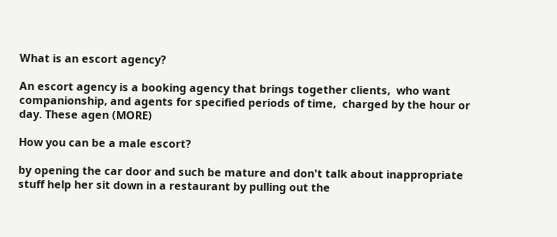What is an escort agency?

An escort agency is a booking agency that brings together clients,  who want companionship, and agents for specified periods of time,  charged by the hour or day. These agen (MORE)

How you can be a male escort?

by opening the car door and such be mature and don't talk about inappropriate stuff help her sit down in a restaurant by pulling out the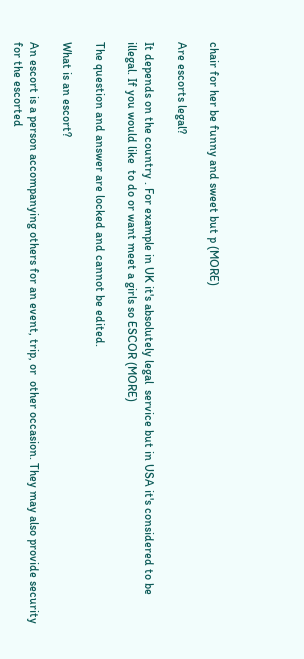chair for her be funny and sweet but p (MORE)

Are escorts legal?

It depends on the country . For example in UK it's absolutely legal  service but in USA it's considered to be illegal. If you would like  to do or want meet a girls so ESCOR (MORE)

The question and answer are locked and cannot be edited.

What is an escort?

An escort is a person accompanying others for an event, trip, or  other occasion. They may also provide security for the escorted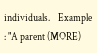individuals.    Example : "A parent (MORE)